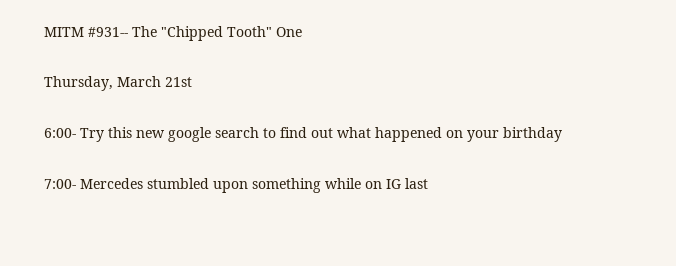MITM #931-- The "Chipped Tooth" One

Thursday, March 21st

6:00- Try this new google search to find out what happened on your birthday

7:00- Mercedes stumbled upon something while on IG last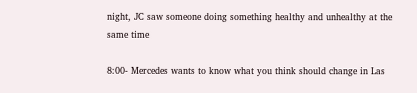night, JC saw someone doing something healthy and unhealthy at the same time

8:00- Mercedes wants to know what you think should change in Las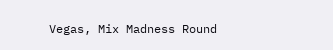Vegas, Mix Madness Round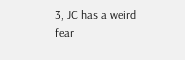3, JC has a weird fear